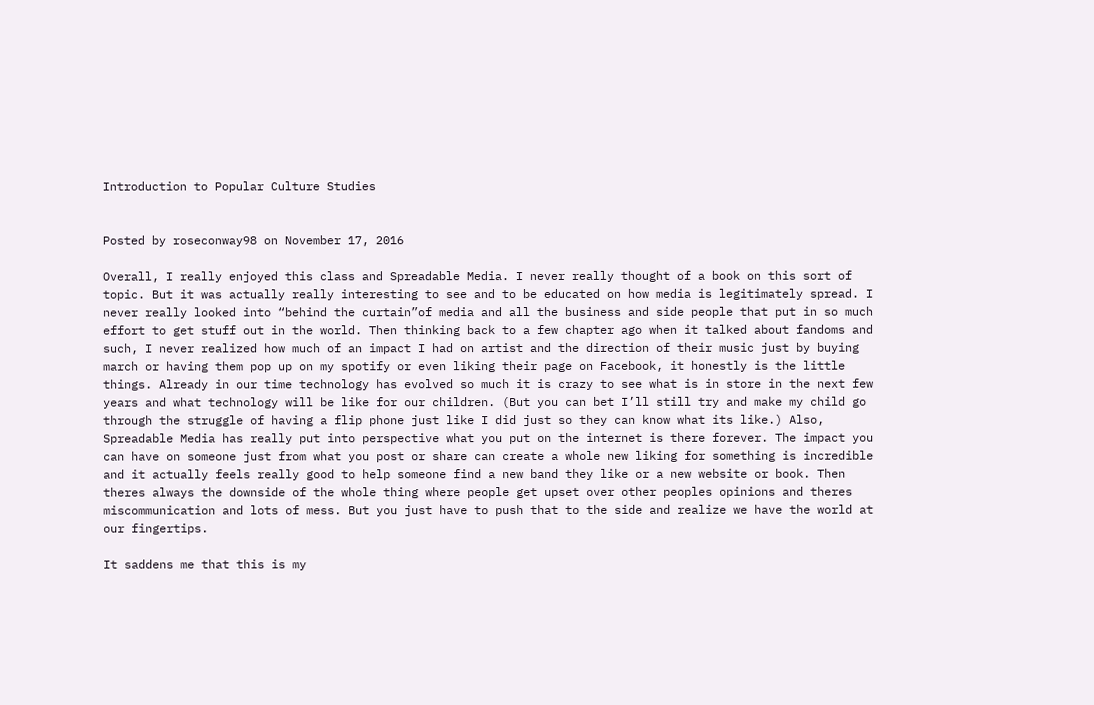Introduction to Popular Culture Studies


Posted by roseconway98 on November 17, 2016

Overall, I really enjoyed this class and Spreadable Media. I never really thought of a book on this sort of topic. But it was actually really interesting to see and to be educated on how media is legitimately spread. I never really looked into “behind the curtain”of media and all the business and side people that put in so much effort to get stuff out in the world. Then thinking back to a few chapter ago when it talked about fandoms and such, I never realized how much of an impact I had on artist and the direction of their music just by buying march or having them pop up on my spotify or even liking their page on Facebook, it honestly is the little things. Already in our time technology has evolved so much it is crazy to see what is in store in the next few years and what technology will be like for our children. (But you can bet I’ll still try and make my child go through the struggle of having a flip phone just like I did just so they can know what its like.) Also, Spreadable Media has really put into perspective what you put on the internet is there forever. The impact you can have on someone just from what you post or share can create a whole new liking for something is incredible and it actually feels really good to help someone find a new band they like or a new website or book. Then theres always the downside of the whole thing where people get upset over other peoples opinions and theres miscommunication and lots of mess. But you just have to push that to the side and realize we have the world at our fingertips.

It saddens me that this is my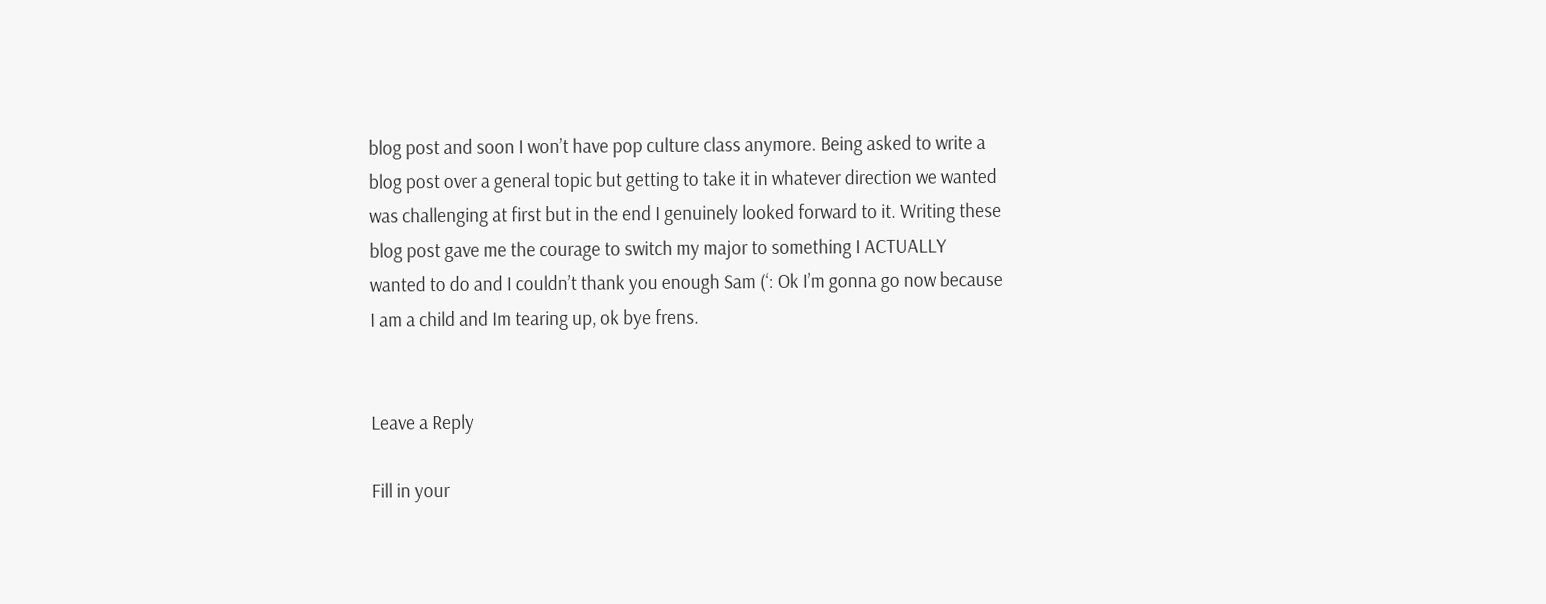blog post and soon I won’t have pop culture class anymore. Being asked to write a blog post over a general topic but getting to take it in whatever direction we wanted was challenging at first but in the end I genuinely looked forward to it. Writing these blog post gave me the courage to switch my major to something I ACTUALLY wanted to do and I couldn’t thank you enough Sam (‘: Ok I’m gonna go now because I am a child and Im tearing up, ok bye frens.


Leave a Reply

Fill in your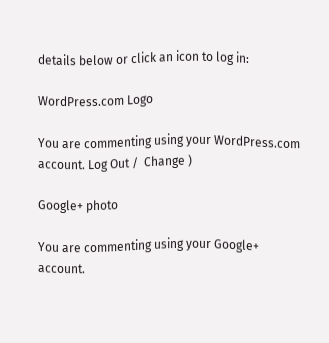details below or click an icon to log in:

WordPress.com Logo

You are commenting using your WordPress.com account. Log Out /  Change )

Google+ photo

You are commenting using your Google+ account.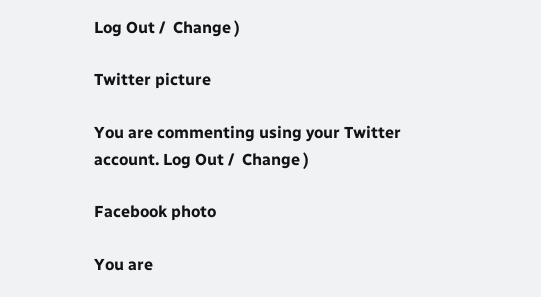Log Out /  Change )

Twitter picture

You are commenting using your Twitter account. Log Out /  Change )

Facebook photo

You are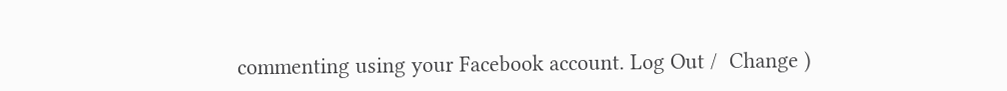commenting using your Facebook account. Log Out /  Change )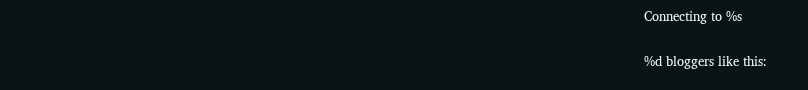Connecting to %s

%d bloggers like this: